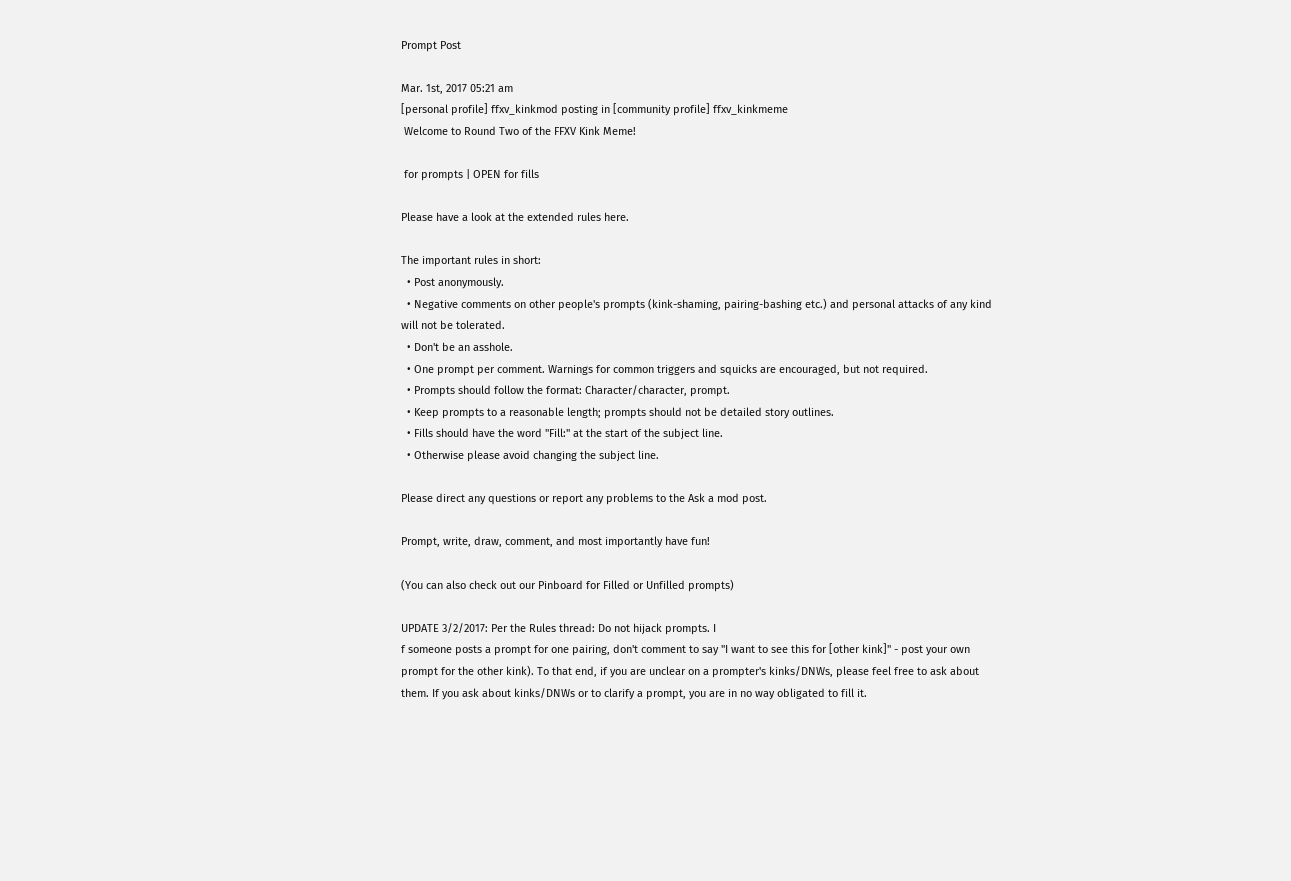Prompt Post

Mar. 1st, 2017 05:21 am
[personal profile] ffxv_kinkmod posting in [community profile] ffxv_kinkmeme
 Welcome to Round Two of the FFXV Kink Meme!

 for prompts | OPEN for fills

Please have a look at the extended rules here.

The important rules in short:
  • Post anonymously.
  • Negative comments on other people's prompts (kink-shaming, pairing-bashing etc.) and personal attacks of any kind will not be tolerated.
  • Don't be an asshole.
  • One prompt per comment. Warnings for common triggers and squicks are encouraged, but not required.
  • Prompts should follow the format: Character/character, prompt.
  • Keep prompts to a reasonable length; prompts should not be detailed story outlines.
  • Fills should have the word "Fill:" at the start of the subject line.
  • Otherwise please avoid changing the subject line.

Please direct any questions or report any problems to the Ask a mod post.

Prompt, write, draw, comment, and most importantly have fun!

(You can also check out our Pinboard for Filled or Unfilled prompts)

UPDATE 3/2/2017: Per the Rules thread: Do not hijack prompts. I
f someone posts a prompt for one pairing, don't comment to say "I want to see this for [other kink]" - post your own prompt for the other kink). To that end, if you are unclear on a prompter's kinks/DNWs, please feel free to ask about them. If you ask about kinks/DNWs or to clarify a prompt, you are in no way obligated to fill it.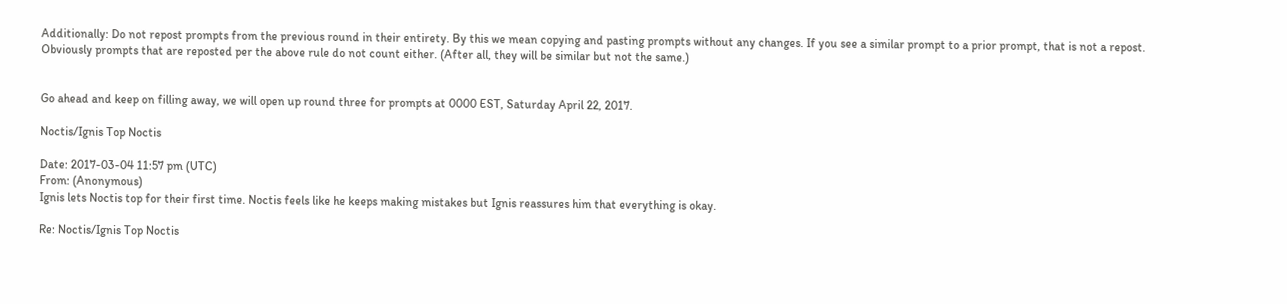Additionally: Do not repost prompts from the previous round in their entirety. By this we mean copying and pasting prompts without any changes. If you see a similar prompt to a prior prompt, that is not a repost. Obviously prompts that are reposted per the above rule do not count either. (After all, they will be similar but not the same.)


Go ahead and keep on filling away, we will open up round three for prompts at 0000 EST, Saturday April 22, 2017.

Noctis/Ignis Top Noctis

Date: 2017-03-04 11:57 pm (UTC)
From: (Anonymous)
Ignis lets Noctis top for their first time. Noctis feels like he keeps making mistakes but Ignis reassures him that everything is okay.

Re: Noctis/Ignis Top Noctis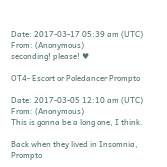Date: 2017-03-17 05:39 am (UTC)
From: (Anonymous)
seconding! please! ♥

OT4- Escort or Poledancer Prompto

Date: 2017-03-05 12:10 am (UTC)
From: (Anonymous)
This is gonna be a long one, I think.

Back when they lived in Insomnia, Prompto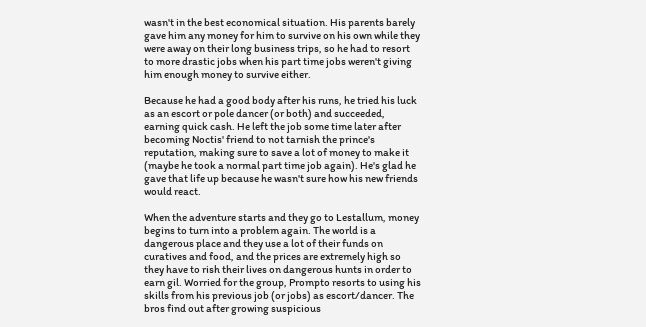wasn't in the best economical situation. His parents barely gave him any money for him to survive on his own while they were away on their long business trips, so he had to resort to more drastic jobs when his part time jobs weren't giving him enough money to survive either.

Because he had a good body after his runs, he tried his luck as an escort or pole dancer (or both) and succeeded, earning quick cash. He left the job some time later after becoming Noctis' friend to not tarnish the prince's reputation, making sure to save a lot of money to make it (maybe he took a normal part time job again). He's glad he gave that life up because he wasn't sure how his new friends would react.

When the adventure starts and they go to Lestallum, money begins to turn into a problem again. The world is a dangerous place and they use a lot of their funds on curatives and food, and the prices are extremely high so they have to rish their lives on dangerous hunts in order to earn gil. Worried for the group, Prompto resorts to using his skills from his previous job (or jobs) as escort/dancer. The bros find out after growing suspicious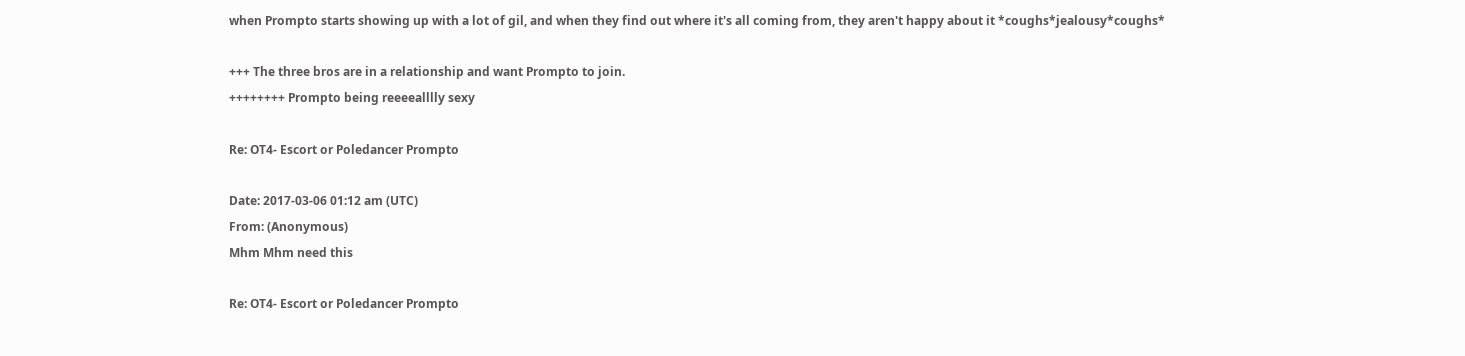when Prompto starts showing up with a lot of gil, and when they find out where it's all coming from, they aren't happy about it *coughs*jealousy*coughs*

+++ The three bros are in a relationship and want Prompto to join.
++++++++ Prompto being reeeealllly sexy

Re: OT4- Escort or Poledancer Prompto

Date: 2017-03-06 01:12 am (UTC)
From: (Anonymous)
Mhm Mhm need this

Re: OT4- Escort or Poledancer Prompto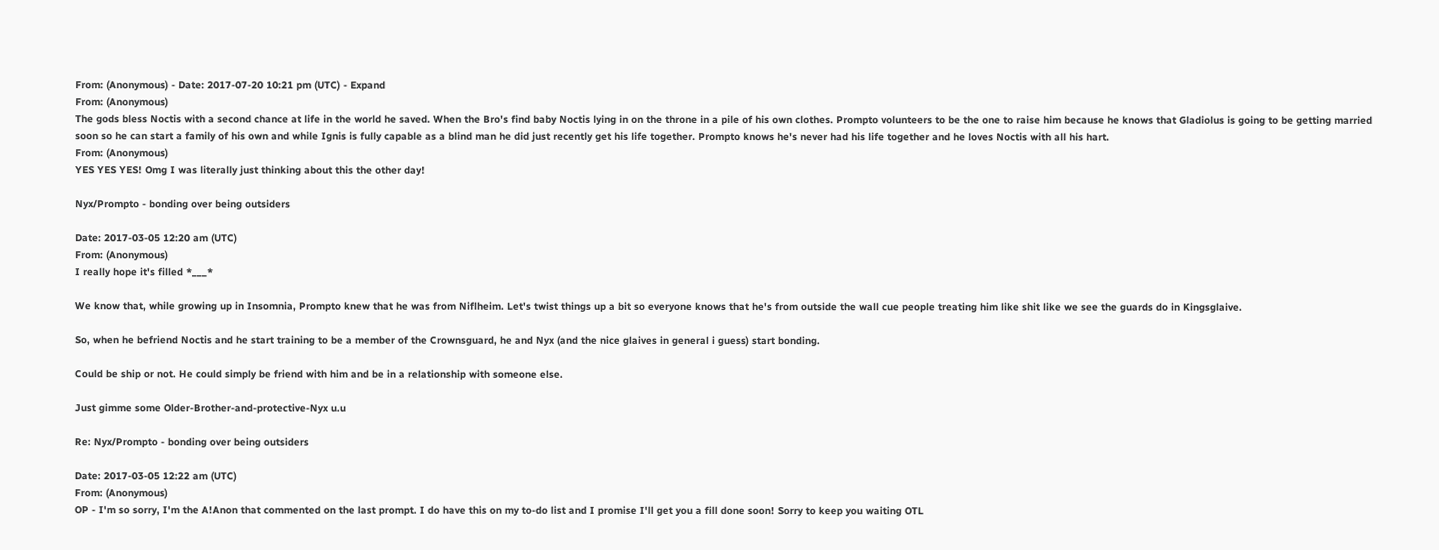From: (Anonymous) - Date: 2017-07-20 10:21 pm (UTC) - Expand
From: (Anonymous)
The gods bless Noctis with a second chance at life in the world he saved. When the Bro's find baby Noctis lying in on the throne in a pile of his own clothes. Prompto volunteers to be the one to raise him because he knows that Gladiolus is going to be getting married soon so he can start a family of his own and while Ignis is fully capable as a blind man he did just recently get his life together. Prompto knows he's never had his life together and he loves Noctis with all his hart.
From: (Anonymous)
YES YES YES! Omg I was literally just thinking about this the other day!

Nyx/Prompto - bonding over being outsiders

Date: 2017-03-05 12:20 am (UTC)
From: (Anonymous)
I really hope it's filled *___*

We know that, while growing up in Insomnia, Prompto knew that he was from Niflheim. Let's twist things up a bit so everyone knows that he's from outside the wall cue people treating him like shit like we see the guards do in Kingsglaive.

So, when he befriend Noctis and he start training to be a member of the Crownsguard, he and Nyx (and the nice glaives in general i guess) start bonding.

Could be ship or not. He could simply be friend with him and be in a relationship with someone else.

Just gimme some Older-Brother-and-protective-Nyx u.u

Re: Nyx/Prompto - bonding over being outsiders

Date: 2017-03-05 12:22 am (UTC)
From: (Anonymous)
OP - I'm so sorry, I'm the A!Anon that commented on the last prompt. I do have this on my to-do list and I promise I'll get you a fill done soon! Sorry to keep you waiting OTL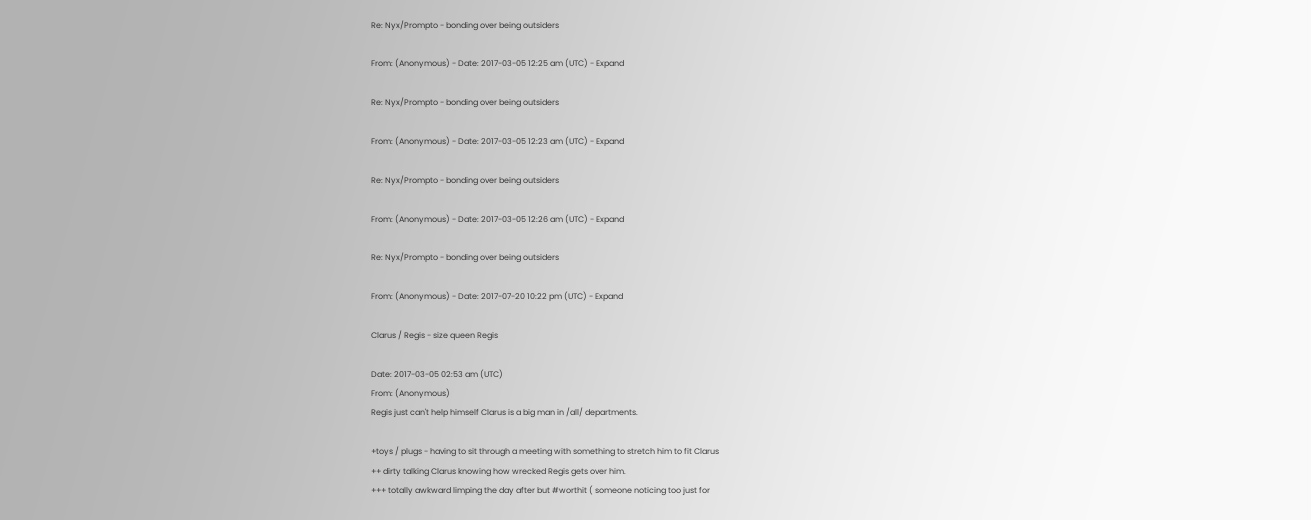Re: Nyx/Prompto - bonding over being outsiders

From: (Anonymous) - Date: 2017-03-05 12:25 am (UTC) - Expand

Re: Nyx/Prompto - bonding over being outsiders

From: (Anonymous) - Date: 2017-03-05 12:23 am (UTC) - Expand

Re: Nyx/Prompto - bonding over being outsiders

From: (Anonymous) - Date: 2017-03-05 12:26 am (UTC) - Expand

Re: Nyx/Prompto - bonding over being outsiders

From: (Anonymous) - Date: 2017-07-20 10:22 pm (UTC) - Expand

Clarus / Regis - size queen Regis

Date: 2017-03-05 02:53 am (UTC)
From: (Anonymous)
Regis just can't help himself Clarus is a big man in /all/ departments.

+toys / plugs - having to sit through a meeting with something to stretch him to fit Clarus
++ dirty talking Clarus knowing how wrecked Regis gets over him.
+++ totally awkward limping the day after but #worthit ( someone noticing too just for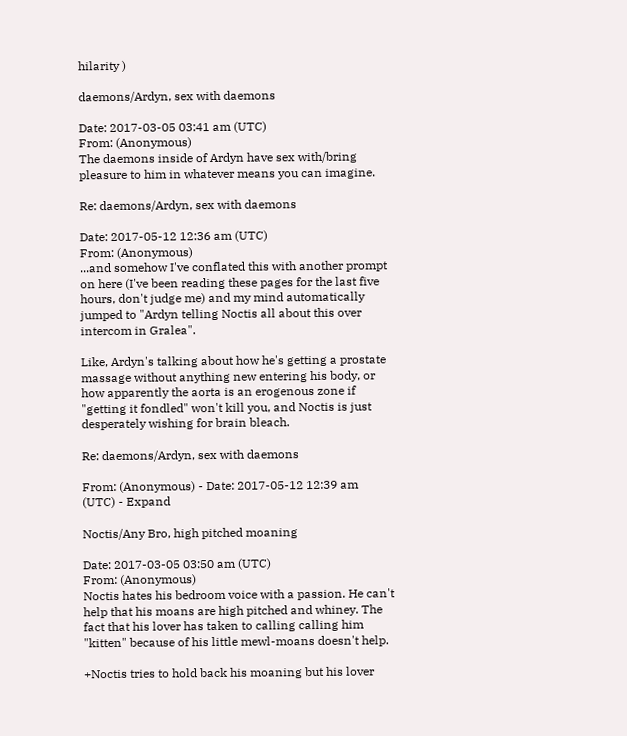hilarity )

daemons/Ardyn, sex with daemons

Date: 2017-03-05 03:41 am (UTC)
From: (Anonymous)
The daemons inside of Ardyn have sex with/bring pleasure to him in whatever means you can imagine.

Re: daemons/Ardyn, sex with daemons

Date: 2017-05-12 12:36 am (UTC)
From: (Anonymous)
...and somehow I've conflated this with another prompt on here (I've been reading these pages for the last five hours, don't judge me) and my mind automatically jumped to "Ardyn telling Noctis all about this over intercom in Gralea".

Like, Ardyn's talking about how he's getting a prostate massage without anything new entering his body, or how apparently the aorta is an erogenous zone if "getting it fondled" won't kill you, and Noctis is just desperately wishing for brain bleach.

Re: daemons/Ardyn, sex with daemons

From: (Anonymous) - Date: 2017-05-12 12:39 am (UTC) - Expand

Noctis/Any Bro, high pitched moaning

Date: 2017-03-05 03:50 am (UTC)
From: (Anonymous)
Noctis hates his bedroom voice with a passion. He can't help that his moans are high pitched and whiney. The fact that his lover has taken to calling calling him "kitten" because of his little mewl-moans doesn't help.

+Noctis tries to hold back his moaning but his lover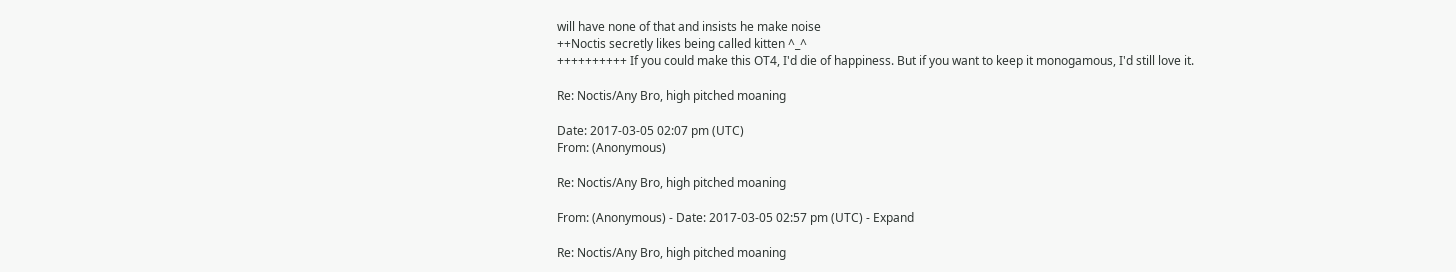will have none of that and insists he make noise
++Noctis secretly likes being called kitten ^_^
++++++++++ If you could make this OT4, I'd die of happiness. But if you want to keep it monogamous, I'd still love it.

Re: Noctis/Any Bro, high pitched moaning

Date: 2017-03-05 02:07 pm (UTC)
From: (Anonymous)

Re: Noctis/Any Bro, high pitched moaning

From: (Anonymous) - Date: 2017-03-05 02:57 pm (UTC) - Expand

Re: Noctis/Any Bro, high pitched moaning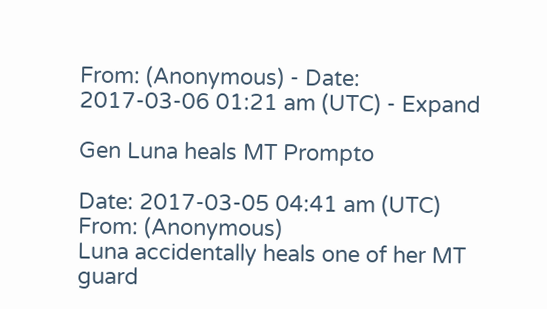From: (Anonymous) - Date: 2017-03-06 01:21 am (UTC) - Expand

Gen Luna heals MT Prompto

Date: 2017-03-05 04:41 am (UTC)
From: (Anonymous)
Luna accidentally heals one of her MT guard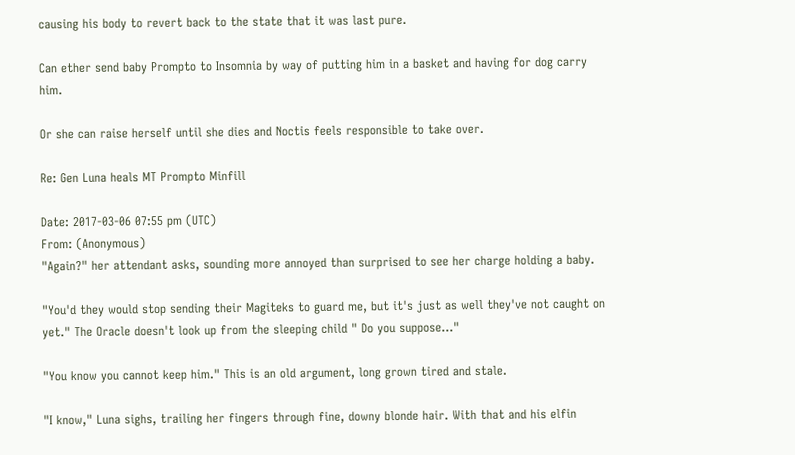causing his body to revert back to the state that it was last pure.

Can ether send baby Prompto to Insomnia by way of putting him in a basket and having for dog carry him.

Or she can raise herself until she dies and Noctis feels responsible to take over.

Re: Gen Luna heals MT Prompto Minfill

Date: 2017-03-06 07:55 pm (UTC)
From: (Anonymous)
"Again?" her attendant asks, sounding more annoyed than surprised to see her charge holding a baby.

"You'd they would stop sending their Magiteks to guard me, but it's just as well they've not caught on yet." The Oracle doesn't look up from the sleeping child " Do you suppose..."

"You know you cannot keep him." This is an old argument, long grown tired and stale.

"I know," Luna sighs, trailing her fingers through fine, downy blonde hair. With that and his elfin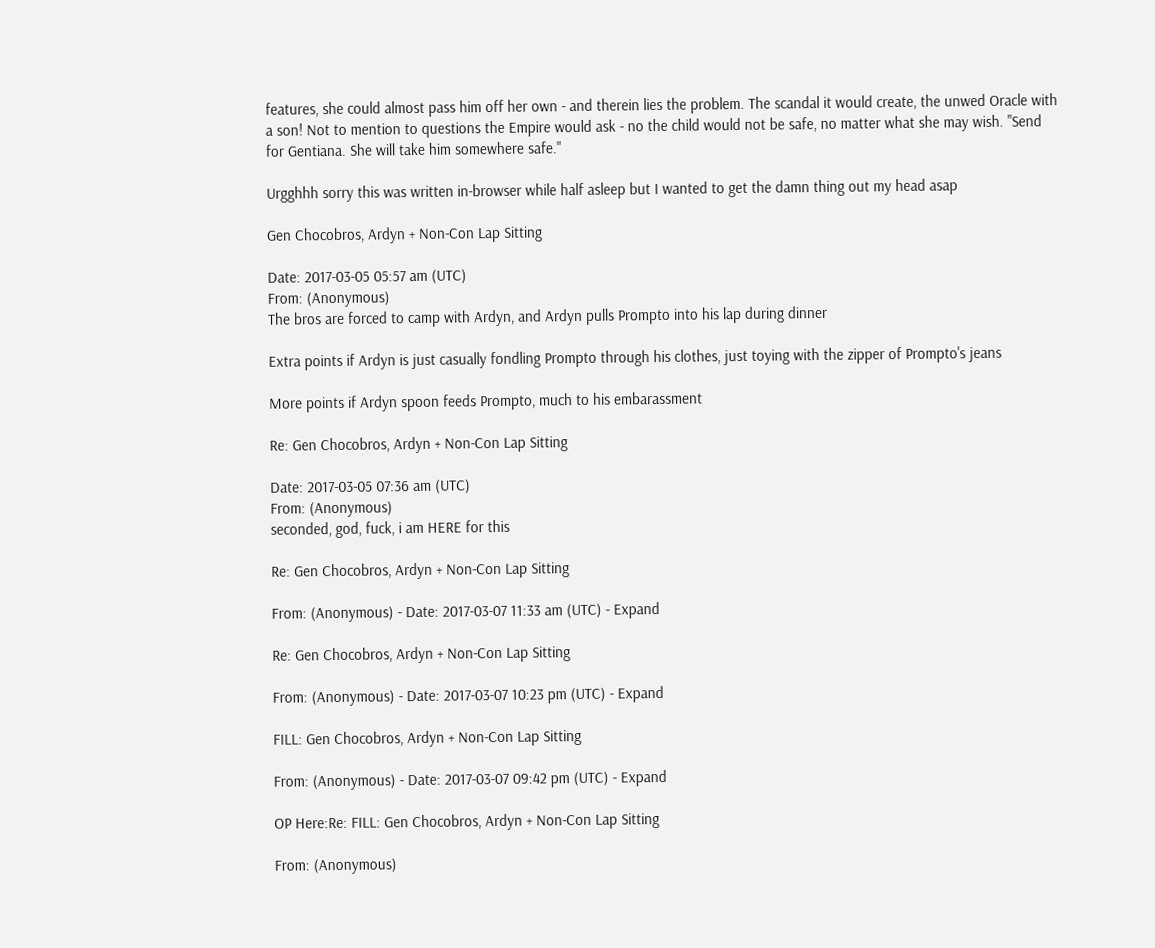features, she could almost pass him off her own - and therein lies the problem. The scandal it would create, the unwed Oracle with a son! Not to mention to questions the Empire would ask - no the child would not be safe, no matter what she may wish. "Send for Gentiana. She will take him somewhere safe."

Urgghhh sorry this was written in-browser while half asleep but I wanted to get the damn thing out my head asap

Gen Chocobros, Ardyn + Non-Con Lap Sitting

Date: 2017-03-05 05:57 am (UTC)
From: (Anonymous)
The bros are forced to camp with Ardyn, and Ardyn pulls Prompto into his lap during dinner

Extra points if Ardyn is just casually fondling Prompto through his clothes, just toying with the zipper of Prompto's jeans

More points if Ardyn spoon feeds Prompto, much to his embarassment

Re: Gen Chocobros, Ardyn + Non-Con Lap Sitting

Date: 2017-03-05 07:36 am (UTC)
From: (Anonymous)
seconded, god, fuck, i am HERE for this

Re: Gen Chocobros, Ardyn + Non-Con Lap Sitting

From: (Anonymous) - Date: 2017-03-07 11:33 am (UTC) - Expand

Re: Gen Chocobros, Ardyn + Non-Con Lap Sitting

From: (Anonymous) - Date: 2017-03-07 10:23 pm (UTC) - Expand

FILL: Gen Chocobros, Ardyn + Non-Con Lap Sitting

From: (Anonymous) - Date: 2017-03-07 09:42 pm (UTC) - Expand

OP Here:Re: FILL: Gen Chocobros, Ardyn + Non-Con Lap Sitting

From: (Anonymous)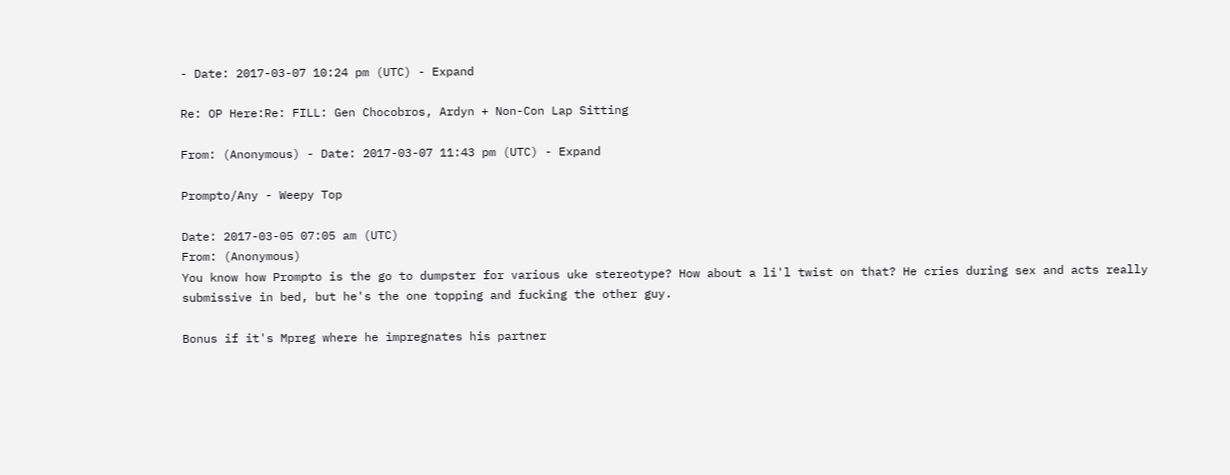- Date: 2017-03-07 10:24 pm (UTC) - Expand

Re: OP Here:Re: FILL: Gen Chocobros, Ardyn + Non-Con Lap Sitting

From: (Anonymous) - Date: 2017-03-07 11:43 pm (UTC) - Expand

Prompto/Any - Weepy Top

Date: 2017-03-05 07:05 am (UTC)
From: (Anonymous)
You know how Prompto is the go to dumpster for various uke stereotype? How about a li'l twist on that? He cries during sex and acts really submissive in bed, but he's the one topping and fucking the other guy.

Bonus if it's Mpreg where he impregnates his partner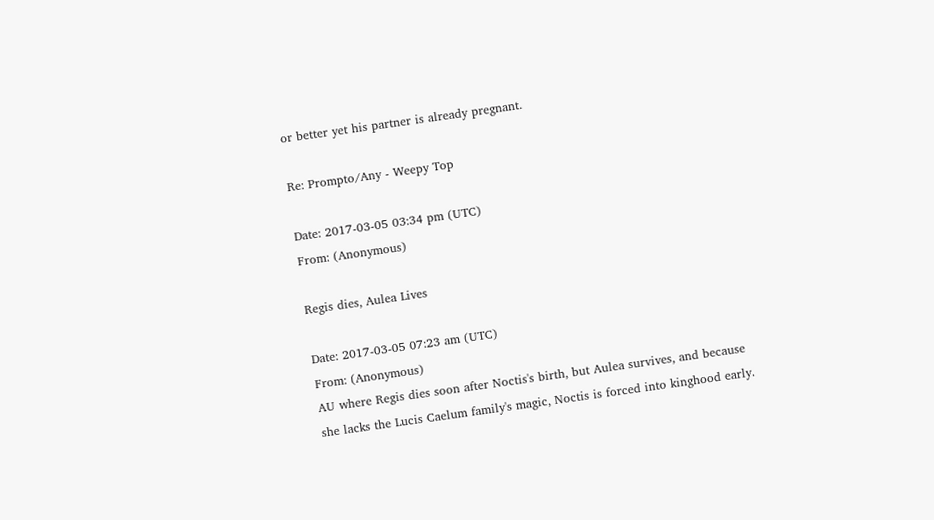or better yet his partner is already pregnant.

Re: Prompto/Any - Weepy Top

Date: 2017-03-05 03:34 pm (UTC)
From: (Anonymous)

Regis dies, Aulea Lives

Date: 2017-03-05 07:23 am (UTC)
From: (Anonymous)
AU where Regis dies soon after Noctis's birth, but Aulea survives, and because she lacks the Lucis Caelum family's magic, Noctis is forced into kinghood early.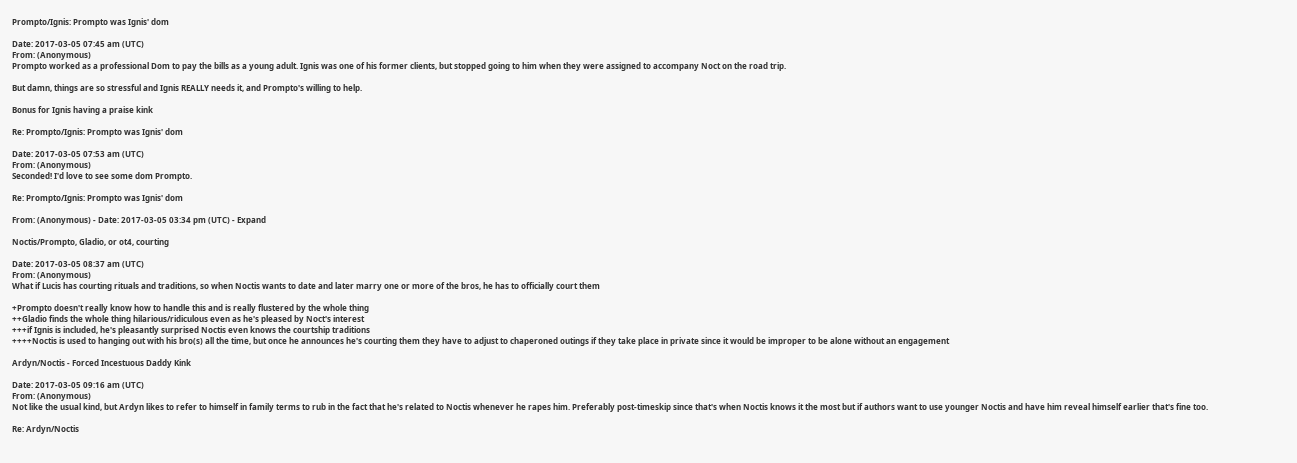Prompto/Ignis: Prompto was Ignis' dom

Date: 2017-03-05 07:45 am (UTC)
From: (Anonymous)
Prompto worked as a professional Dom to pay the bills as a young adult. Ignis was one of his former clients, but stopped going to him when they were assigned to accompany Noct on the road trip.

But damn, things are so stressful and Ignis REALLY needs it, and Prompto's willing to help.

Bonus for Ignis having a praise kink

Re: Prompto/Ignis: Prompto was Ignis' dom

Date: 2017-03-05 07:53 am (UTC)
From: (Anonymous)
Seconded! I'd love to see some dom Prompto.

Re: Prompto/Ignis: Prompto was Ignis' dom

From: (Anonymous) - Date: 2017-03-05 03:34 pm (UTC) - Expand

Noctis/Prompto, Gladio, or ot4, courting

Date: 2017-03-05 08:37 am (UTC)
From: (Anonymous)
What if Lucis has courting rituals and traditions, so when Noctis wants to date and later marry one or more of the bros, he has to officially court them

+Prompto doesn't really know how to handle this and is really flustered by the whole thing
++Gladio finds the whole thing hilarious/ridiculous even as he's pleased by Noct's interest
+++if Ignis is included, he's pleasantly surprised Noctis even knows the courtship traditions
++++Noctis is used to hanging out with his bro(s) all the time, but once he announces he's courting them they have to adjust to chaperoned outings if they take place in private since it would be improper to be alone without an engagement

Ardyn/Noctis - Forced Incestuous Daddy Kink

Date: 2017-03-05 09:16 am (UTC)
From: (Anonymous)
Not like the usual kind, but Ardyn likes to refer to himself in family terms to rub in the fact that he's related to Noctis whenever he rapes him. Preferably post-timeskip since that's when Noctis knows it the most but if authors want to use younger Noctis and have him reveal himself earlier that's fine too.

Re: Ardyn/Noctis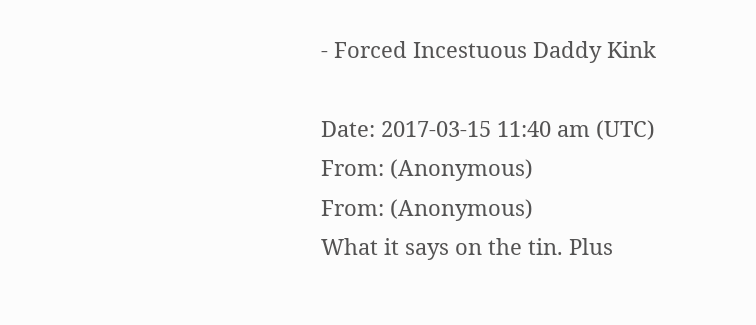- Forced Incestuous Daddy Kink

Date: 2017-03-15 11:40 am (UTC)
From: (Anonymous)
From: (Anonymous)
What it says on the tin. Plus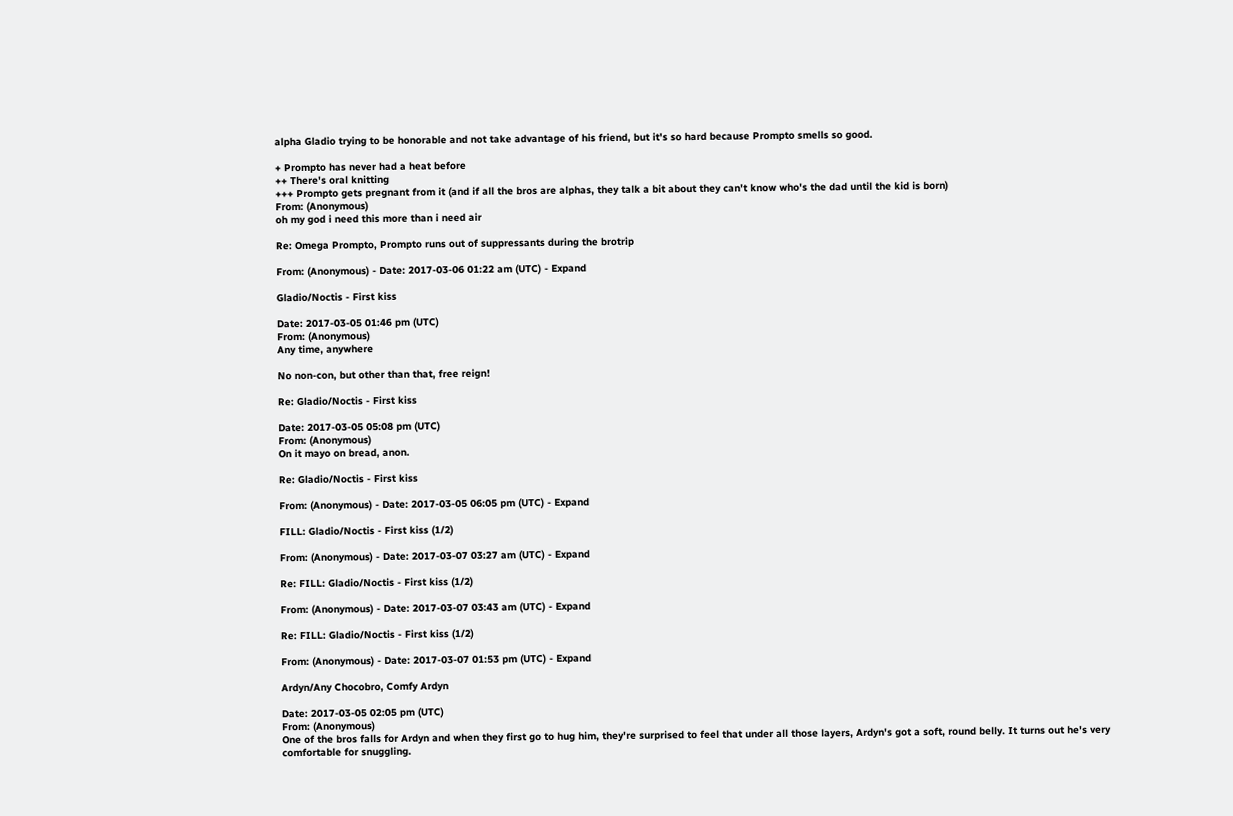alpha Gladio trying to be honorable and not take advantage of his friend, but it's so hard because Prompto smells so good.

+ Prompto has never had a heat before
++ There's oral knitting
+++ Prompto gets pregnant from it (and if all the bros are alphas, they talk a bit about they can't know who's the dad until the kid is born)
From: (Anonymous)
oh my god i need this more than i need air

Re: Omega Prompto, Prompto runs out of suppressants during the brotrip

From: (Anonymous) - Date: 2017-03-06 01:22 am (UTC) - Expand

Gladio/Noctis - First kiss

Date: 2017-03-05 01:46 pm (UTC)
From: (Anonymous)
Any time, anywhere

No non-con, but other than that, free reign!

Re: Gladio/Noctis - First kiss

Date: 2017-03-05 05:08 pm (UTC)
From: (Anonymous)
On it mayo on bread, anon.

Re: Gladio/Noctis - First kiss

From: (Anonymous) - Date: 2017-03-05 06:05 pm (UTC) - Expand

FILL: Gladio/Noctis - First kiss (1/2)

From: (Anonymous) - Date: 2017-03-07 03:27 am (UTC) - Expand

Re: FILL: Gladio/Noctis - First kiss (1/2)

From: (Anonymous) - Date: 2017-03-07 03:43 am (UTC) - Expand

Re: FILL: Gladio/Noctis - First kiss (1/2)

From: (Anonymous) - Date: 2017-03-07 01:53 pm (UTC) - Expand

Ardyn/Any Chocobro, Comfy Ardyn

Date: 2017-03-05 02:05 pm (UTC)
From: (Anonymous)
One of the bros falls for Ardyn and when they first go to hug him, they're surprised to feel that under all those layers, Ardyn's got a soft, round belly. It turns out he's very comfortable for snuggling.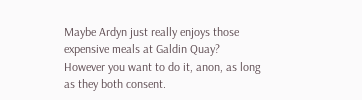Maybe Ardyn just really enjoys those expensive meals at Galdin Quay? However you want to do it, anon, as long as they both consent.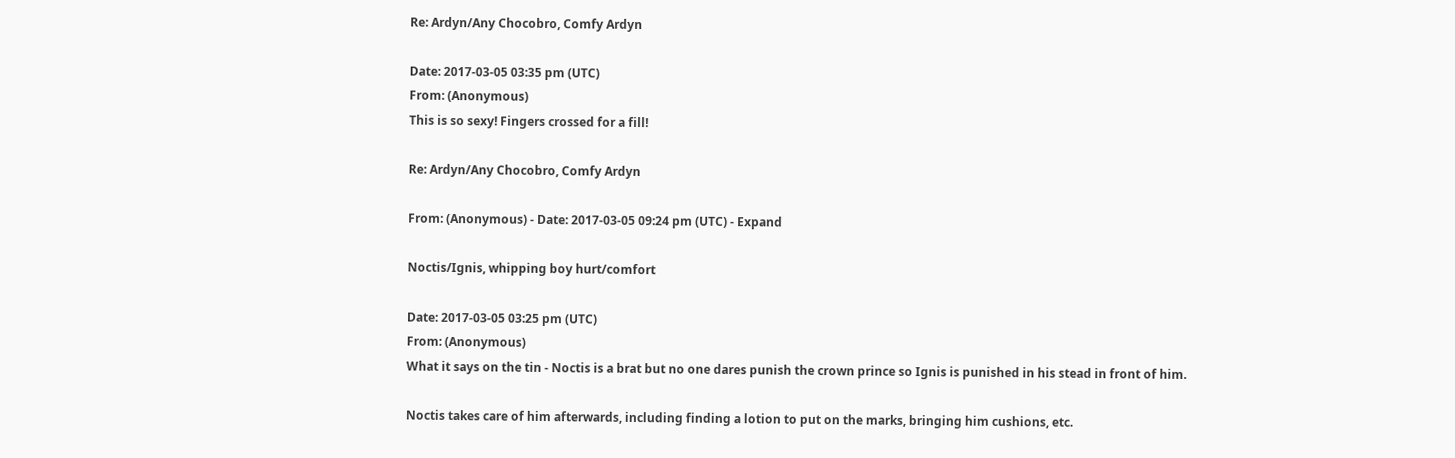Re: Ardyn/Any Chocobro, Comfy Ardyn

Date: 2017-03-05 03:35 pm (UTC)
From: (Anonymous)
This is so sexy! Fingers crossed for a fill!

Re: Ardyn/Any Chocobro, Comfy Ardyn

From: (Anonymous) - Date: 2017-03-05 09:24 pm (UTC) - Expand

Noctis/Ignis, whipping boy hurt/comfort

Date: 2017-03-05 03:25 pm (UTC)
From: (Anonymous)
What it says on the tin - Noctis is a brat but no one dares punish the crown prince so Ignis is punished in his stead in front of him.

Noctis takes care of him afterwards, including finding a lotion to put on the marks, bringing him cushions, etc.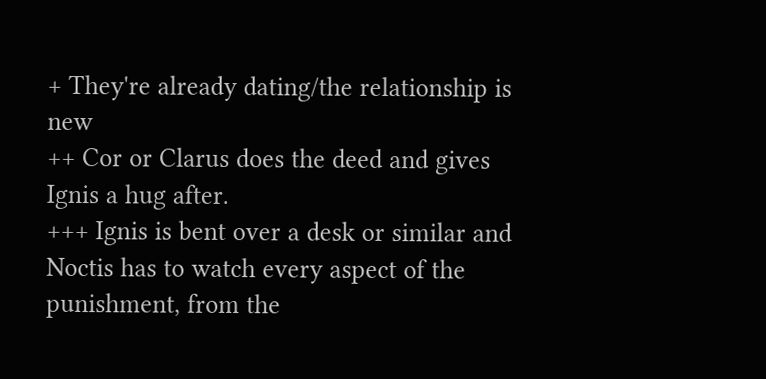+ They're already dating/the relationship is new
++ Cor or Clarus does the deed and gives Ignis a hug after.
+++ Ignis is bent over a desk or similar and Noctis has to watch every aspect of the punishment, from the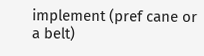implement (pref cane or a belt)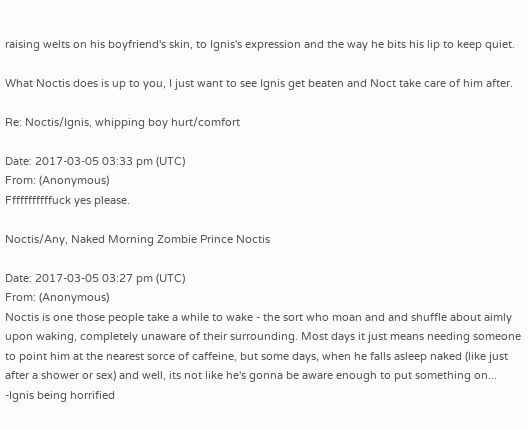raising welts on his boyfriend's skin, to Ignis's expression and the way he bits his lip to keep quiet.

What Noctis does is up to you, I just want to see Ignis get beaten and Noct take care of him after.

Re: Noctis/Ignis, whipping boy hurt/comfort

Date: 2017-03-05 03:33 pm (UTC)
From: (Anonymous)
Fffffffffffuck yes please.

Noctis/Any, Naked Morning Zombie Prince Noctis

Date: 2017-03-05 03:27 pm (UTC)
From: (Anonymous)
Noctis is one those people take a while to wake - the sort who moan and and shuffle about aimly upon waking, completely unaware of their surrounding. Most days it just means needing someone to point him at the nearest sorce of caffeine, but some days, when he falls asleep naked (like just after a shower or sex) and well, its not like he's gonna be aware enough to put something on...
-Ignis being horrified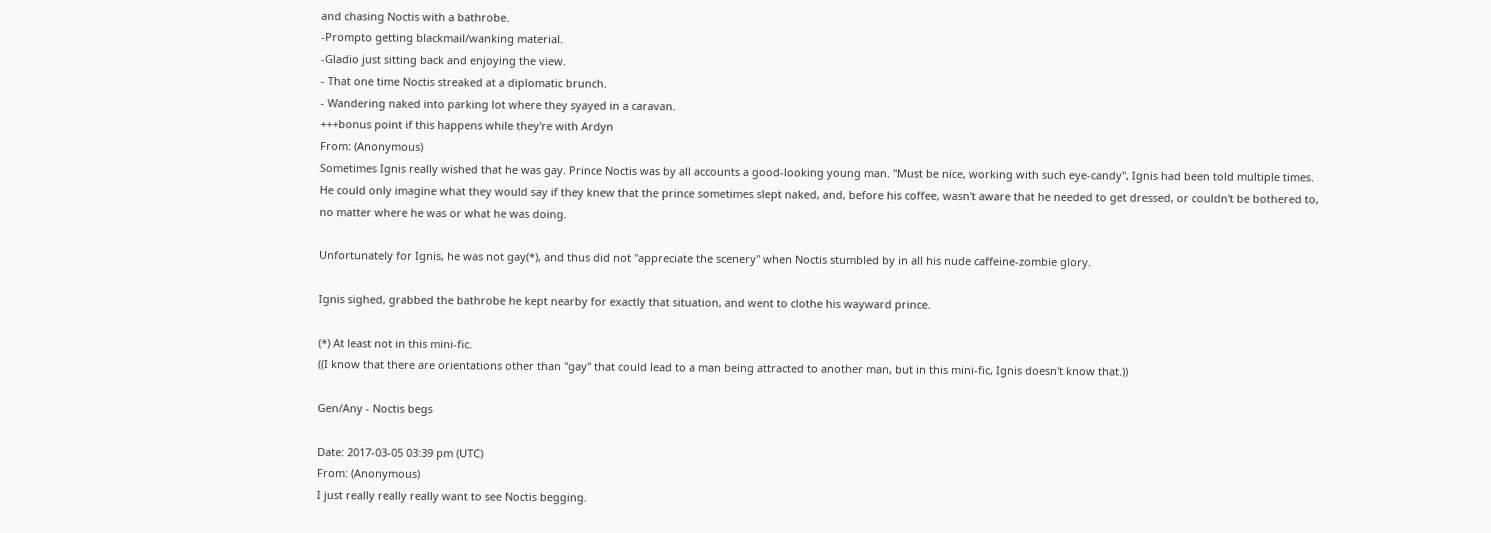and chasing Noctis with a bathrobe.
-Prompto getting blackmail/wanking material.
-Gladio just sitting back and enjoying the view.
- That one time Noctis streaked at a diplomatic brunch.
- Wandering naked into parking lot where they syayed in a caravan.
+++bonus point if this happens while they're with Ardyn
From: (Anonymous)
Sometimes Ignis really wished that he was gay. Prince Noctis was by all accounts a good-looking young man. "Must be nice, working with such eye-candy", Ignis had been told multiple times. He could only imagine what they would say if they knew that the prince sometimes slept naked, and, before his coffee, wasn't aware that he needed to get dressed, or couldn't be bothered to, no matter where he was or what he was doing.

Unfortunately for Ignis, he was not gay(*), and thus did not "appreciate the scenery" when Noctis stumbled by in all his nude caffeine-zombie glory.

Ignis sighed, grabbed the bathrobe he kept nearby for exactly that situation, and went to clothe his wayward prince.

(*) At least not in this mini-fic.
((I know that there are orientations other than "gay" that could lead to a man being attracted to another man, but in this mini-fic, Ignis doesn't know that.))

Gen/Any - Noctis begs

Date: 2017-03-05 03:39 pm (UTC)
From: (Anonymous)
I just really really really want to see Noctis begging.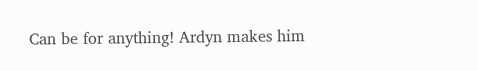Can be for anything! Ardyn makes him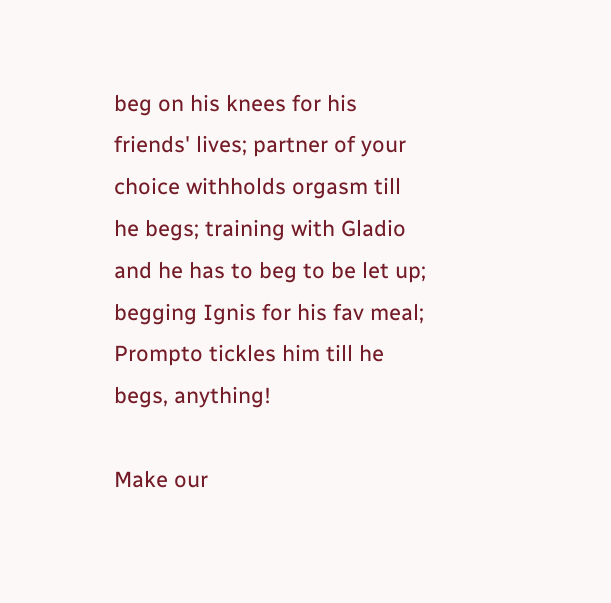beg on his knees for his friends' lives; partner of your choice withholds orgasm till he begs; training with Gladio and he has to beg to be let up; begging Ignis for his fav meal; Prompto tickles him till he begs, anything!

Make our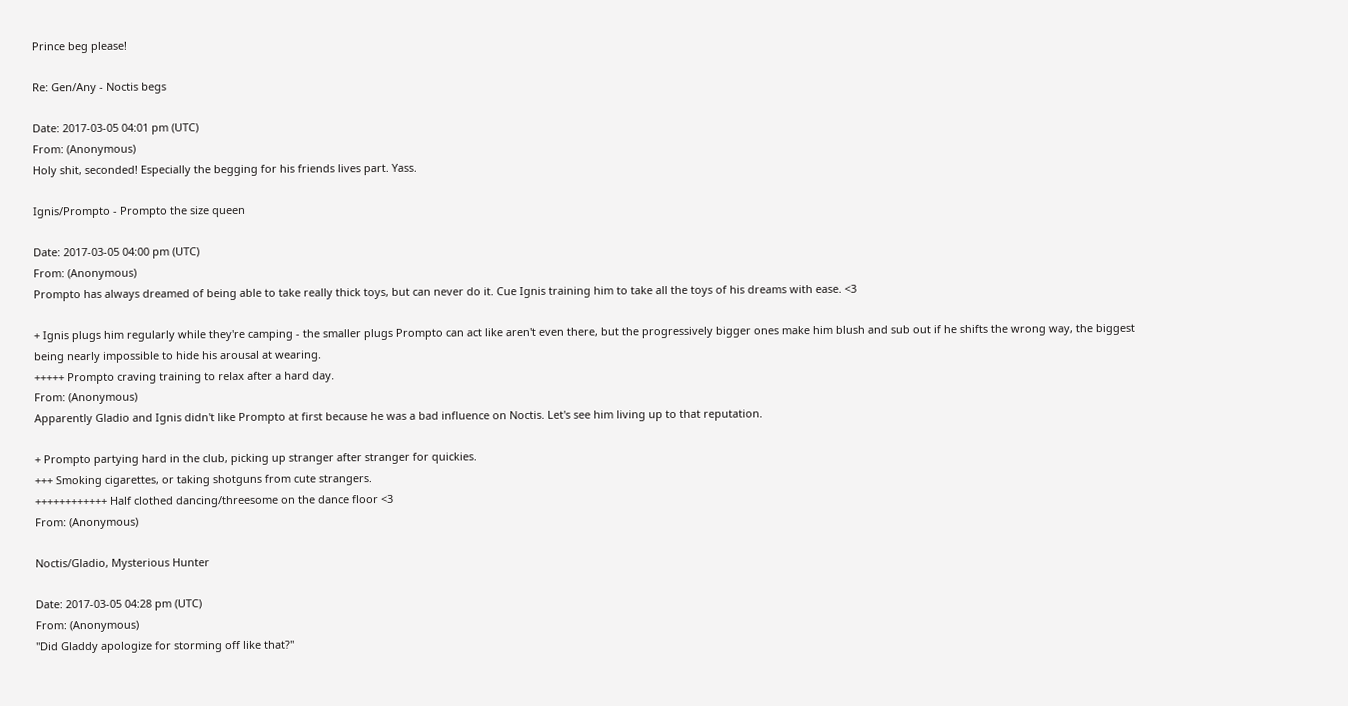Prince beg please!

Re: Gen/Any - Noctis begs

Date: 2017-03-05 04:01 pm (UTC)
From: (Anonymous)
Holy shit, seconded! Especially the begging for his friends lives part. Yass.

Ignis/Prompto - Prompto the size queen

Date: 2017-03-05 04:00 pm (UTC)
From: (Anonymous)
Prompto has always dreamed of being able to take really thick toys, but can never do it. Cue Ignis training him to take all the toys of his dreams with ease. <3

+ Ignis plugs him regularly while they're camping - the smaller plugs Prompto can act like aren't even there, but the progressively bigger ones make him blush and sub out if he shifts the wrong way, the biggest being nearly impossible to hide his arousal at wearing.
+++++ Prompto craving training to relax after a hard day.
From: (Anonymous)
Apparently Gladio and Ignis didn't like Prompto at first because he was a bad influence on Noctis. Let's see him living up to that reputation.

+ Prompto partying hard in the club, picking up stranger after stranger for quickies.
+++ Smoking cigarettes, or taking shotguns from cute strangers.
++++++++++++ Half clothed dancing/threesome on the dance floor <3
From: (Anonymous)

Noctis/Gladio, Mysterious Hunter

Date: 2017-03-05 04:28 pm (UTC)
From: (Anonymous)
"Did Gladdy apologize for storming off like that?"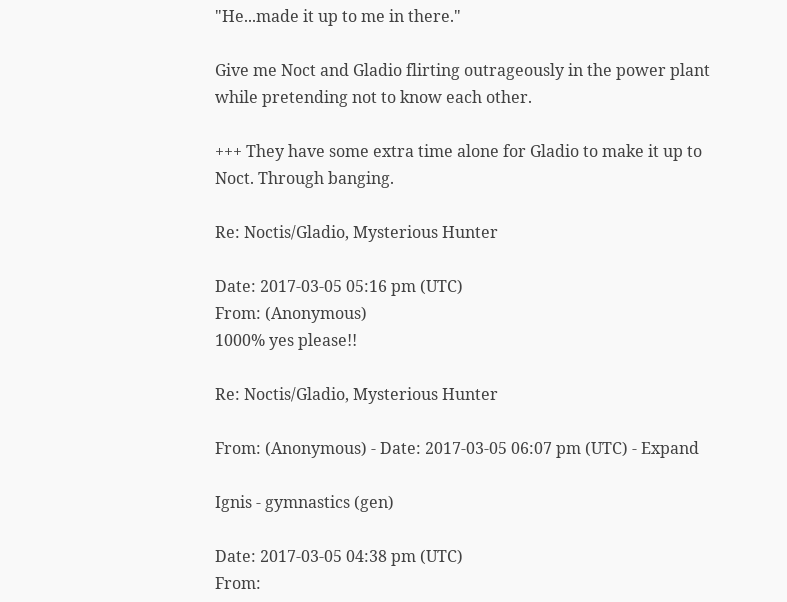"He...made it up to me in there."

Give me Noct and Gladio flirting outrageously in the power plant while pretending not to know each other.

+++ They have some extra time alone for Gladio to make it up to Noct. Through banging.

Re: Noctis/Gladio, Mysterious Hunter

Date: 2017-03-05 05:16 pm (UTC)
From: (Anonymous)
1000% yes please!!

Re: Noctis/Gladio, Mysterious Hunter

From: (Anonymous) - Date: 2017-03-05 06:07 pm (UTC) - Expand

Ignis - gymnastics (gen)

Date: 2017-03-05 04:38 pm (UTC)
From: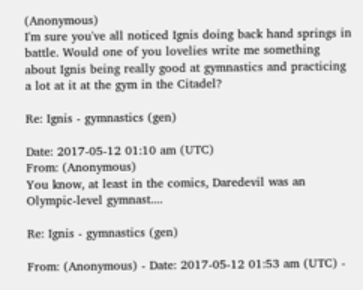(Anonymous)
I'm sure you've all noticed Ignis doing back hand springs in battle. Would one of you lovelies write me something about Ignis being really good at gymnastics and practicing a lot at it at the gym in the Citadel?

Re: Ignis - gymnastics (gen)

Date: 2017-05-12 01:10 am (UTC)
From: (Anonymous)
You know, at least in the comics, Daredevil was an Olympic-level gymnast....

Re: Ignis - gymnastics (gen)

From: (Anonymous) - Date: 2017-05-12 01:53 am (UTC) -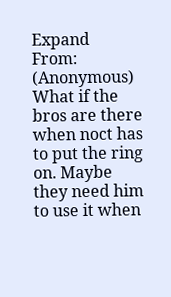Expand
From: (Anonymous)
What if the bros are there when noct has to put the ring on. Maybe they need him to use it when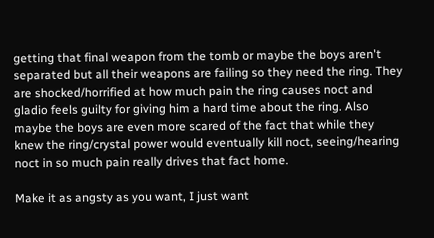getting that final weapon from the tomb or maybe the boys aren't separated but all their weapons are failing so they need the ring. They are shocked/horrified at how much pain the ring causes noct and gladio feels guilty for giving him a hard time about the ring. Also maybe the boys are even more scared of the fact that while they knew the ring/crystal power would eventually kill noct, seeing/hearing noct in so much pain really drives that fact home.

Make it as angsty as you want, I just want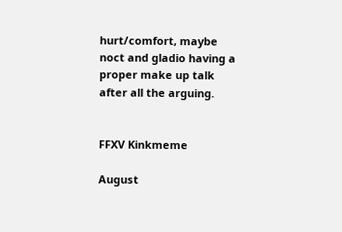hurt/comfort, maybe noct and gladio having a proper make up talk after all the arguing.


FFXV Kinkmeme

August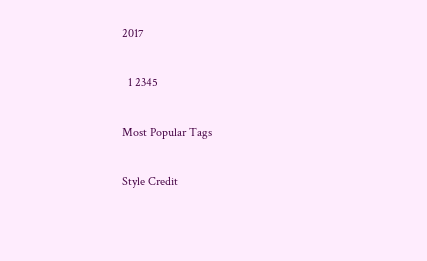2017

  1 2345

Most Popular Tags

Style Credit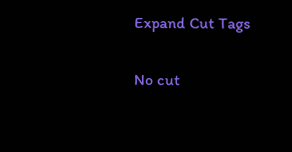Expand Cut Tags

No cut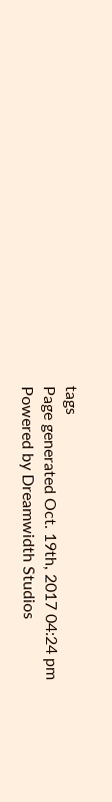tags
Page generated Oct. 19th, 2017 04:24 pm
Powered by Dreamwidth Studios